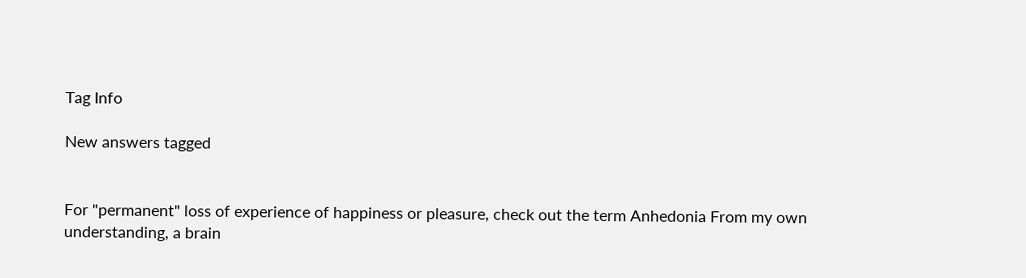Tag Info

New answers tagged


For "permanent" loss of experience of happiness or pleasure, check out the term Anhedonia From my own understanding, a brain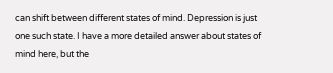can shift between different states of mind. Depression is just one such state. I have a more detailed answer about states of mind here, but the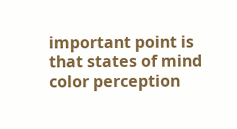important point is that states of mind color perception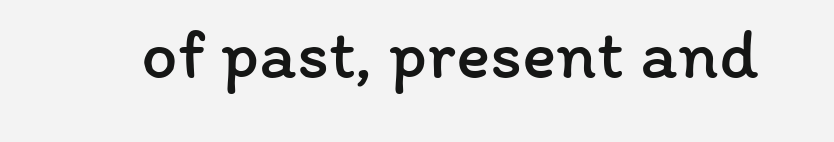of past, present and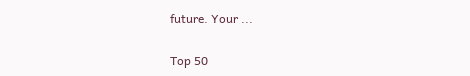future. Your ...

Top 50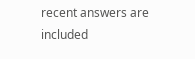recent answers are included